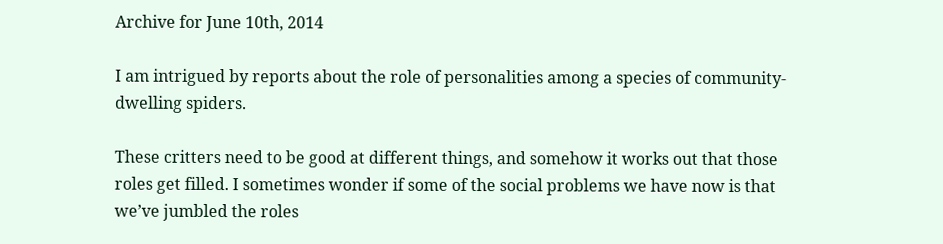Archive for June 10th, 2014

I am intrigued by reports about the role of personalities among a species of community-dwelling spiders.

These critters need to be good at different things, and somehow it works out that those roles get filled. I sometimes wonder if some of the social problems we have now is that we’ve jumbled the roles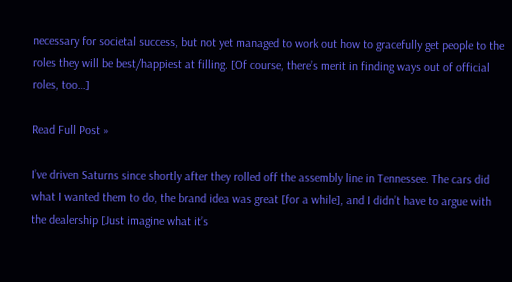necessary for societal success, but not yet managed to work out how to gracefully get people to the roles they will be best/happiest at filling. [Of course, there’s merit in finding ways out of official roles, too…]

Read Full Post »

I’ve driven Saturns since shortly after they rolled off the assembly line in Tennessee. The cars did what I wanted them to do, the brand idea was great [for a while], and I didn’t have to argue with the dealership [Just imagine what it’s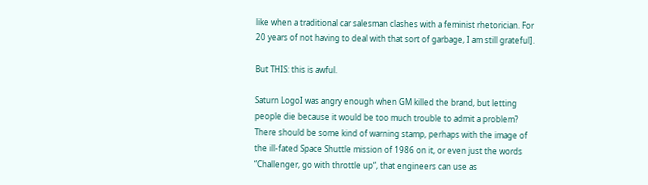like when a traditional car salesman clashes with a feminist rhetorician. For 20 years of not having to deal with that sort of garbage, I am still grateful].

But THIS: this is awful.

Saturn LogoI was angry enough when GM killed the brand, but letting people die because it would be too much trouble to admit a problem? There should be some kind of warning stamp, perhaps with the image of the ill-fated Space Shuttle mission of 1986 on it, or even just the words “Challenger, go with throttle up“, that engineers can use as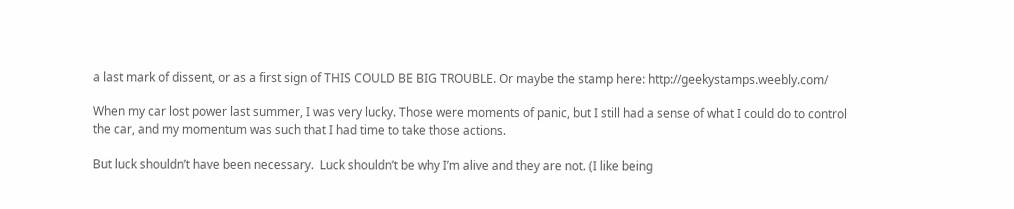a last mark of dissent, or as a first sign of THIS COULD BE BIG TROUBLE. Or maybe the stamp here: http://geekystamps.weebly.com/

When my car lost power last summer, I was very lucky. Those were moments of panic, but I still had a sense of what I could do to control the car, and my momentum was such that I had time to take those actions.

But luck shouldn’t have been necessary.  Luck shouldn’t be why I’m alive and they are not. (I like being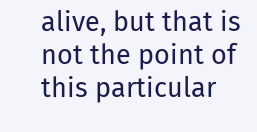alive, but that is not the point of this particular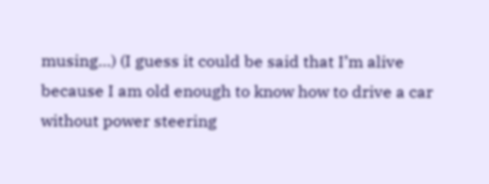musing…) (I guess it could be said that I’m alive because I am old enough to know how to drive a car without power steering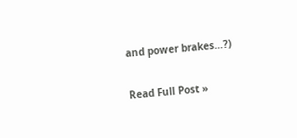and power brakes…?)

Read Full Post »